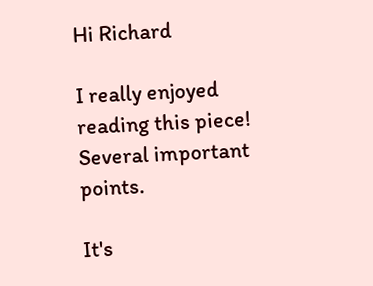Hi Richard

I really enjoyed reading this piece! Several important points.

It's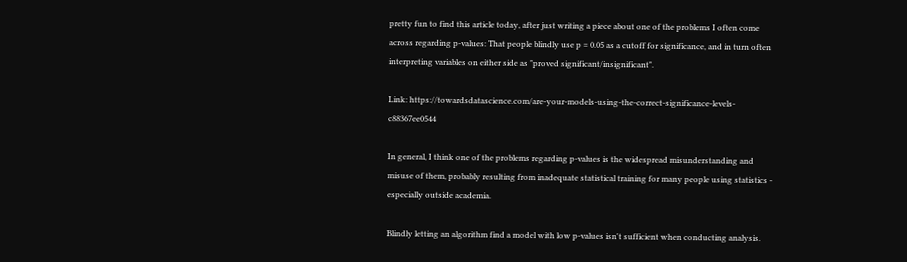pretty fun to find this article today, after just writing a piece about one of the problems I often come across regarding p-values: That people blindly use p = 0.05 as a cutoff for significance, and in turn often interpreting variables on either side as "proved significant/insignificant".

Link: https://towardsdatascience.com/are-your-models-using-the-correct-significance-levels-c88367ee0544

In general, I think one of the problems regarding p-values is the widespread misunderstanding and misuse of them, probably resulting from inadequate statistical training for many people using statistics - especially outside academia.

Blindly letting an algorithm find a model with low p-values isn't sufficient when conducting analysis.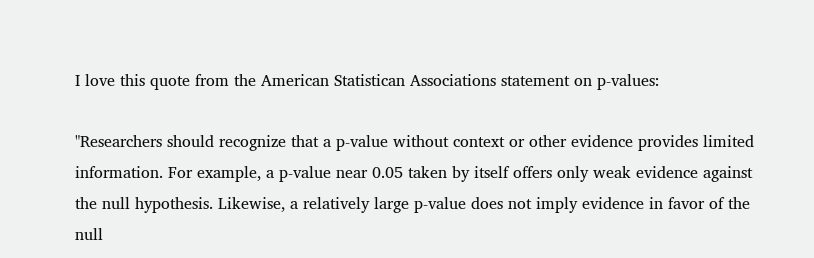I love this quote from the American Statistican Associations statement on p-values:

"Researchers should recognize that a p-value without context or other evidence provides limited information. For example, a p-value near 0.05 taken by itself offers only weak evidence against the null hypothesis. Likewise, a relatively large p-value does not imply evidence in favor of the null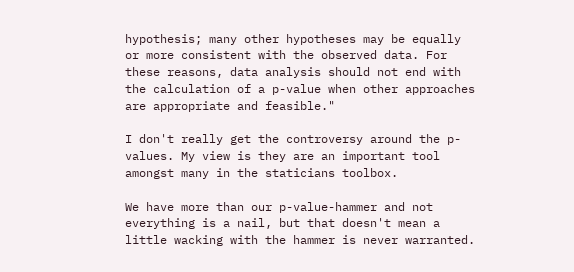hypothesis; many other hypotheses may be equally or more consistent with the observed data. For these reasons, data analysis should not end with the calculation of a p-value when other approaches are appropriate and feasible."

I don't really get the controversy around the p-values. My view is they are an important tool amongst many in the staticians toolbox.

We have more than our p-value-hammer and not everything is a nail, but that doesn't mean a little wacking with the hammer is never warranted.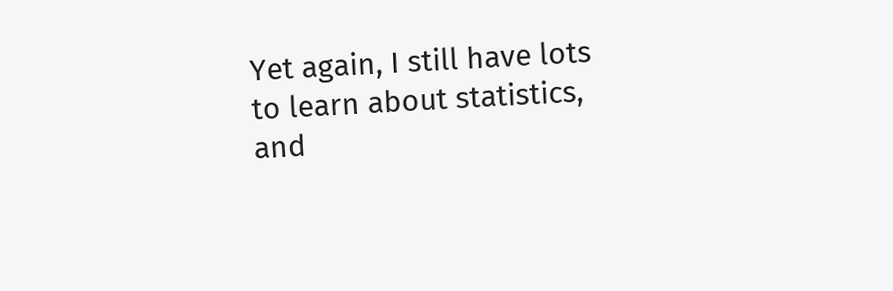Yet again, I still have lots to learn about statistics, and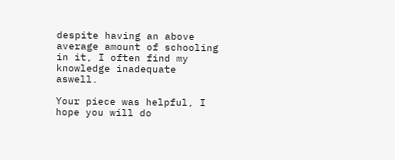despite having an above average amount of schooling in it, I often find my knowledge inadequate aswell.

Your piece was helpful, I hope you will do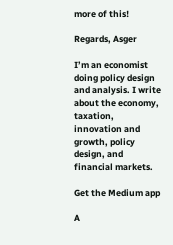more of this!

Regards, Asger

I’m an economist doing policy design and analysis. I write about the economy, taxation, innovation and growth, policy design, and financial markets.

Get the Medium app

A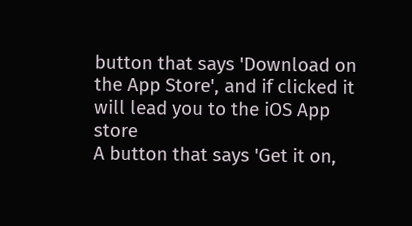button that says 'Download on the App Store', and if clicked it will lead you to the iOS App store
A button that says 'Get it on,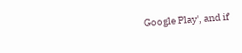Google Play', and if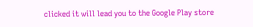clicked it will lead you to the Google Play store